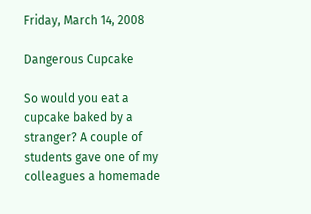Friday, March 14, 2008

Dangerous Cupcake

So would you eat a cupcake baked by a stranger? A couple of students gave one of my colleagues a homemade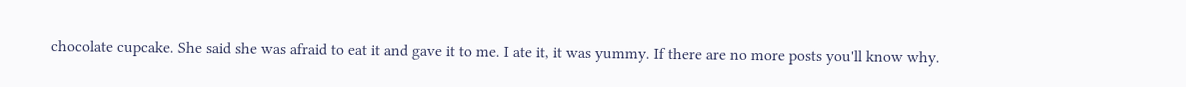chocolate cupcake. She said she was afraid to eat it and gave it to me. I ate it, it was yummy. If there are no more posts you'll know why.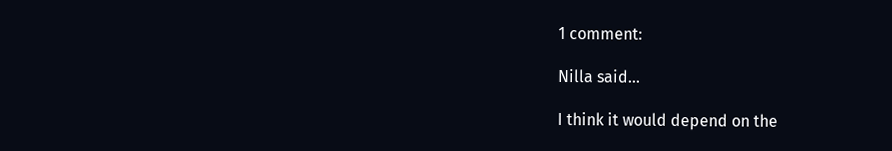1 comment:

Nilla said...

I think it would depend on the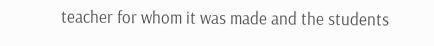teacher for whom it was made and the students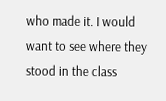who made it. I would want to see where they stood in the class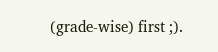(grade-wise) first ;).